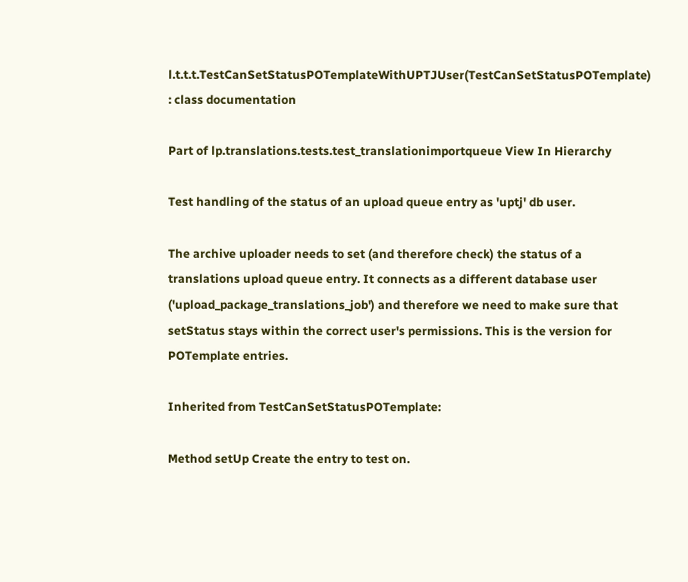l.t.t.t.TestCanSetStatusPOTemplateWithUPTJUser(TestCanSetStatusPOTemplate) : class documentation

Part of lp.translations.tests.test_translationimportqueue View In Hierarchy

Test handling of the status of an upload queue entry as 'uptj' db user.

The archive uploader needs to set (and therefore check) the status of a translations upload queue entry. It connects as a different database user ('upload_package_translations_job') and therefore we need to make sure that setStatus stays within the correct user's permissions. This is the version for POTemplate entries.

Inherited from TestCanSetStatusPOTemplate:

Method setUp Create the entry to test on.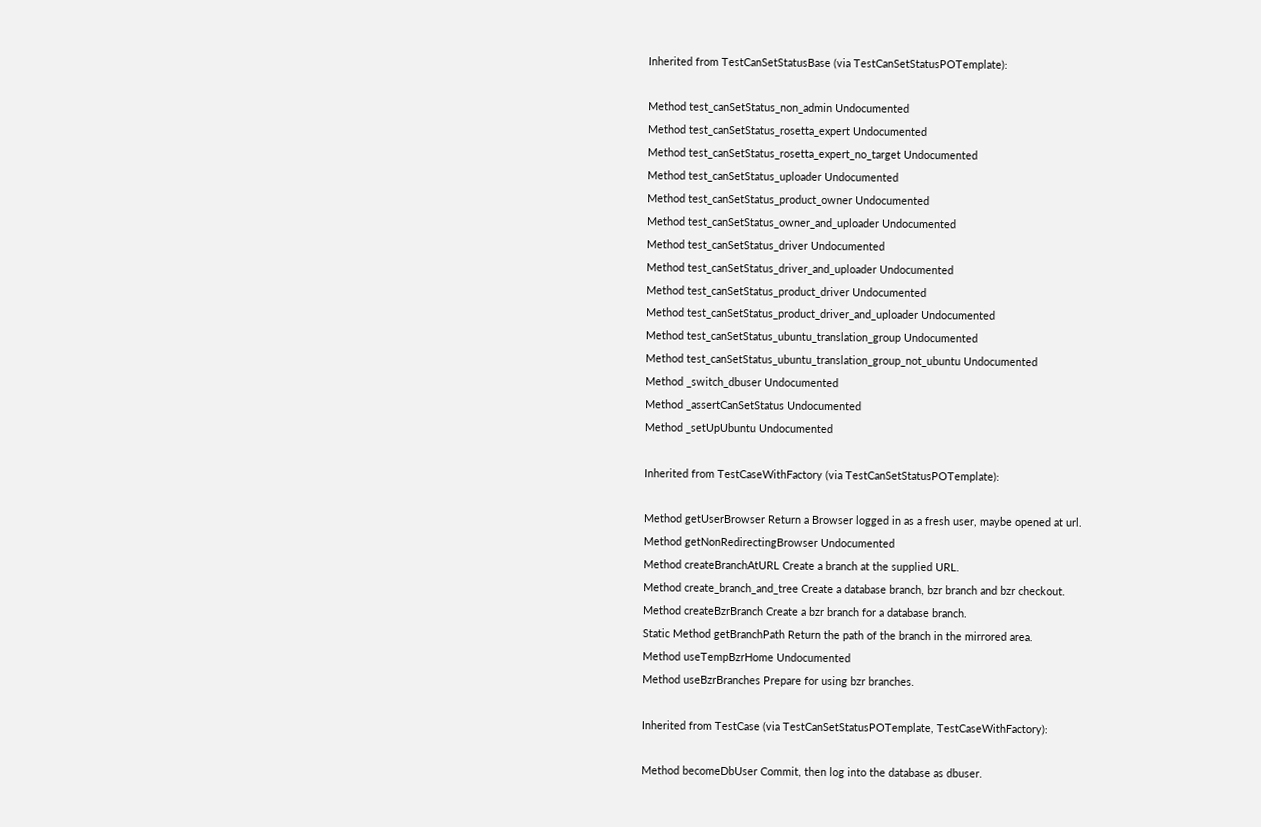Inherited from TestCanSetStatusBase (via TestCanSetStatusPOTemplate):

Method test_canSetStatus_non_admin Undocumented
Method test_canSetStatus_rosetta_expert Undocumented
Method test_canSetStatus_rosetta_expert_no_target Undocumented
Method test_canSetStatus_uploader Undocumented
Method test_canSetStatus_product_owner Undocumented
Method test_canSetStatus_owner_and_uploader Undocumented
Method test_canSetStatus_driver Undocumented
Method test_canSetStatus_driver_and_uploader Undocumented
Method test_canSetStatus_product_driver Undocumented
Method test_canSetStatus_product_driver_and_uploader Undocumented
Method test_canSetStatus_ubuntu_translation_group Undocumented
Method test_canSetStatus_ubuntu_translation_group_not_ubuntu Undocumented
Method _switch_dbuser Undocumented
Method _assertCanSetStatus Undocumented
Method _setUpUbuntu Undocumented

Inherited from TestCaseWithFactory (via TestCanSetStatusPOTemplate):

Method getUserBrowser Return a Browser logged in as a fresh user, maybe opened at url.
Method getNonRedirectingBrowser Undocumented
Method createBranchAtURL Create a branch at the supplied URL.
Method create_branch_and_tree Create a database branch, bzr branch and bzr checkout.
Method createBzrBranch Create a bzr branch for a database branch.
Static Method getBranchPath Return the path of the branch in the mirrored area.
Method useTempBzrHome Undocumented
Method useBzrBranches Prepare for using bzr branches.

Inherited from TestCase (via TestCanSetStatusPOTemplate, TestCaseWithFactory):

Method becomeDbUser Commit, then log into the database as dbuser.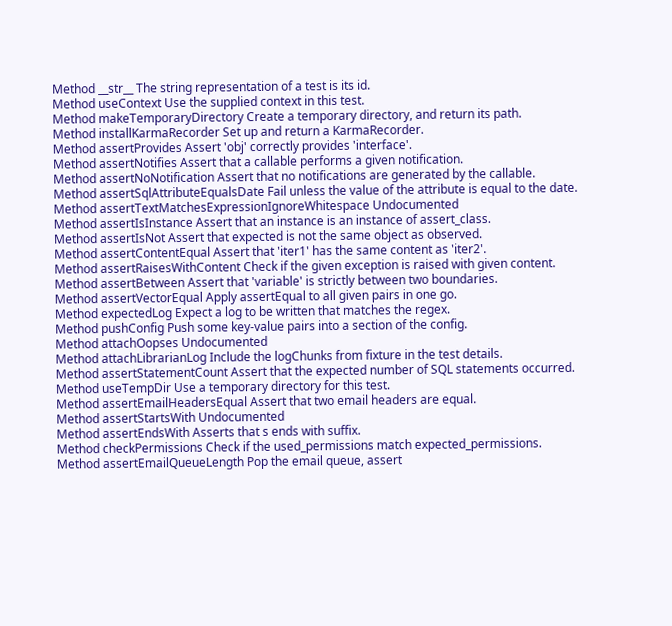Method __str__ The string representation of a test is its id.
Method useContext Use the supplied context in this test.
Method makeTemporaryDirectory Create a temporary directory, and return its path.
Method installKarmaRecorder Set up and return a KarmaRecorder.
Method assertProvides Assert 'obj' correctly provides 'interface'.
Method assertNotifies Assert that a callable performs a given notification.
Method assertNoNotification Assert that no notifications are generated by the callable.
Method assertSqlAttributeEqualsDate Fail unless the value of the attribute is equal to the date.
Method assertTextMatchesExpressionIgnoreWhitespace Undocumented
Method assertIsInstance Assert that an instance is an instance of assert_class.
Method assertIsNot Assert that expected is not the same object as observed.
Method assertContentEqual Assert that 'iter1' has the same content as 'iter2'.
Method assertRaisesWithContent Check if the given exception is raised with given content.
Method assertBetween Assert that 'variable' is strictly between two boundaries.
Method assertVectorEqual Apply assertEqual to all given pairs in one go.
Method expectedLog Expect a log to be written that matches the regex.
Method pushConfig Push some key-value pairs into a section of the config.
Method attachOopses Undocumented
Method attachLibrarianLog Include the logChunks from fixture in the test details.
Method assertStatementCount Assert that the expected number of SQL statements occurred.
Method useTempDir Use a temporary directory for this test.
Method assertEmailHeadersEqual Assert that two email headers are equal.
Method assertStartsWith Undocumented
Method assertEndsWith Asserts that s ends with suffix.
Method checkPermissions Check if the used_permissions match expected_permissions.
Method assertEmailQueueLength Pop the email queue, assert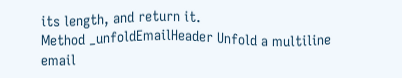its length, and return it.
Method _unfoldEmailHeader Unfold a multiline email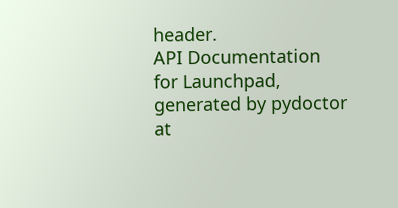header.
API Documentation for Launchpad, generated by pydoctor at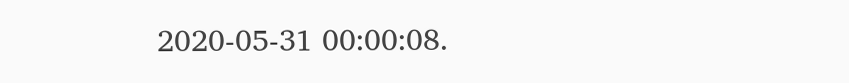2020-05-31 00:00:08.